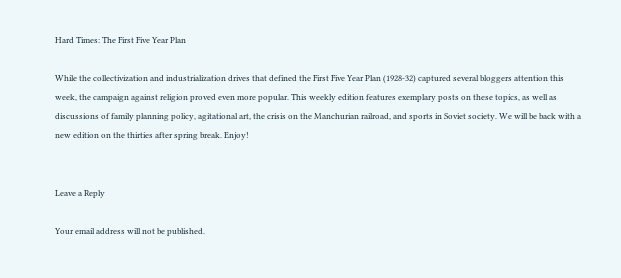Hard Times: The First Five Year Plan

While the collectivization and industrialization drives that defined the First Five Year Plan (1928-32) captured several bloggers attention this week, the campaign against religion proved even more popular. This weekly edition features exemplary posts on these topics, as well as discussions of family planning policy, agitational art, the crisis on the Manchurian railroad, and sports in Soviet society. We will be back with a new edition on the thirties after spring break. Enjoy!


Leave a Reply

Your email address will not be published.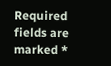Required fields are marked *